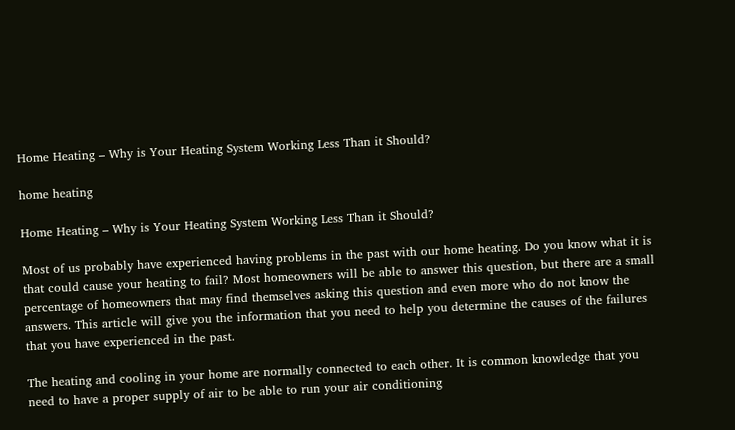Home Heating – Why is Your Heating System Working Less Than it Should?

home heating

Home Heating – Why is Your Heating System Working Less Than it Should?

Most of us probably have experienced having problems in the past with our home heating. Do you know what it is that could cause your heating to fail? Most homeowners will be able to answer this question, but there are a small percentage of homeowners that may find themselves asking this question and even more who do not know the answers. This article will give you the information that you need to help you determine the causes of the failures that you have experienced in the past.

The heating and cooling in your home are normally connected to each other. It is common knowledge that you need to have a proper supply of air to be able to run your air conditioning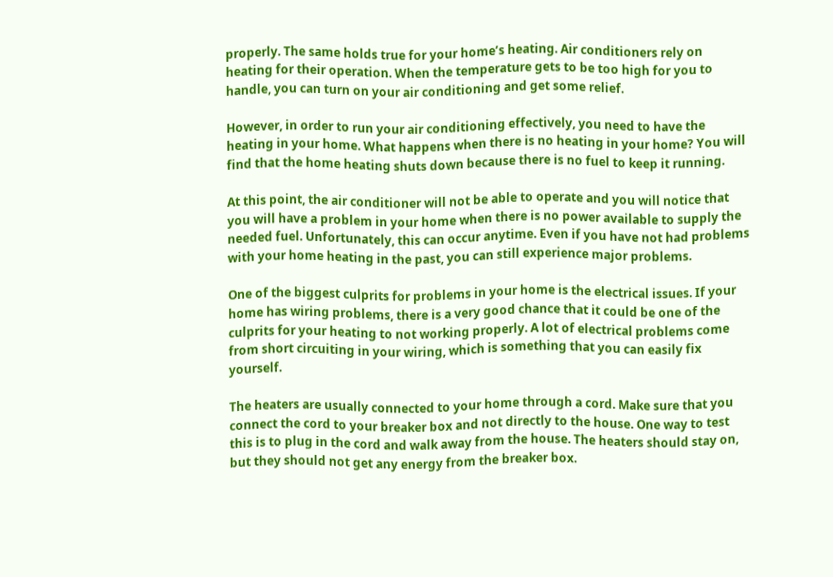properly. The same holds true for your home’s heating. Air conditioners rely on heating for their operation. When the temperature gets to be too high for you to handle, you can turn on your air conditioning and get some relief.

However, in order to run your air conditioning effectively, you need to have the heating in your home. What happens when there is no heating in your home? You will find that the home heating shuts down because there is no fuel to keep it running.

At this point, the air conditioner will not be able to operate and you will notice that you will have a problem in your home when there is no power available to supply the needed fuel. Unfortunately, this can occur anytime. Even if you have not had problems with your home heating in the past, you can still experience major problems.

One of the biggest culprits for problems in your home is the electrical issues. If your home has wiring problems, there is a very good chance that it could be one of the culprits for your heating to not working properly. A lot of electrical problems come from short circuiting in your wiring, which is something that you can easily fix yourself.

The heaters are usually connected to your home through a cord. Make sure that you connect the cord to your breaker box and not directly to the house. One way to test this is to plug in the cord and walk away from the house. The heaters should stay on, but they should not get any energy from the breaker box.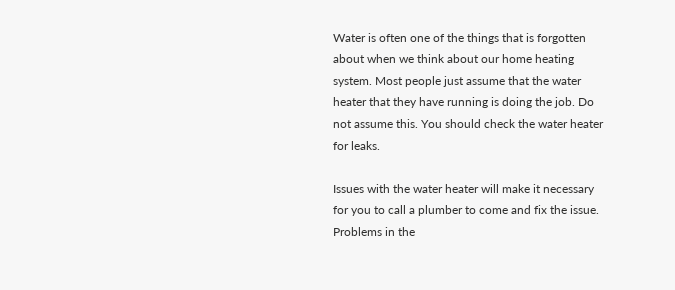Water is often one of the things that is forgotten about when we think about our home heating system. Most people just assume that the water heater that they have running is doing the job. Do not assume this. You should check the water heater for leaks.

Issues with the water heater will make it necessary for you to call a plumber to come and fix the issue. Problems in the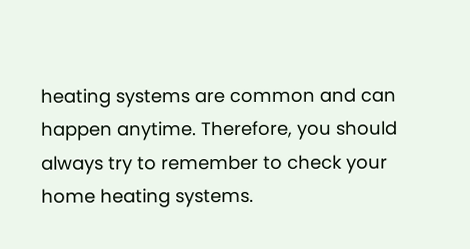heating systems are common and can happen anytime. Therefore, you should always try to remember to check your home heating systems.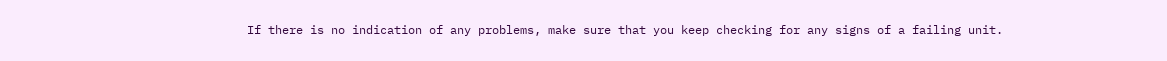If there is no indication of any problems, make sure that you keep checking for any signs of a failing unit.